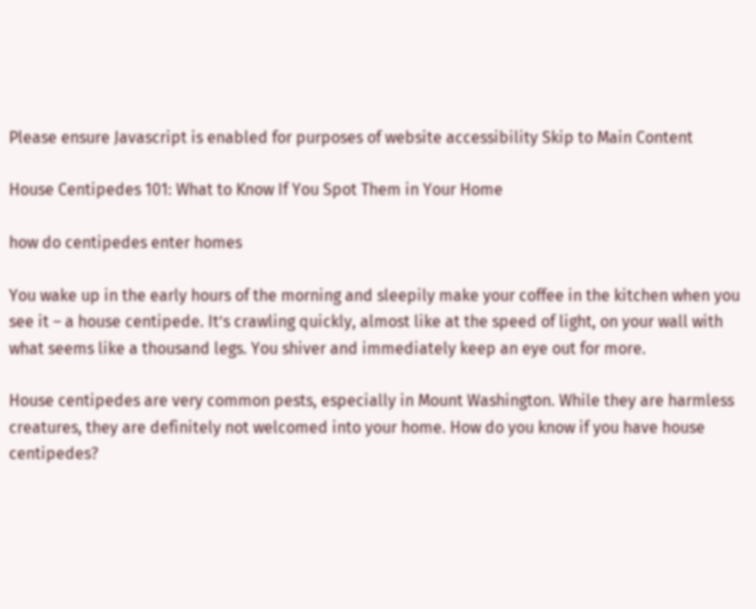Please ensure Javascript is enabled for purposes of website accessibility Skip to Main Content

House Centipedes 101: What to Know If You Spot Them in Your Home

how do centipedes enter homes

You wake up in the early hours of the morning and sleepily make your coffee in the kitchen when you see it – a house centipede. It’s crawling quickly, almost like at the speed of light, on your wall with what seems like a thousand legs. You shiver and immediately keep an eye out for more.

House centipedes are very common pests, especially in Mount Washington. While they are harmless creatures, they are definitely not welcomed into your home. How do you know if you have house centipedes?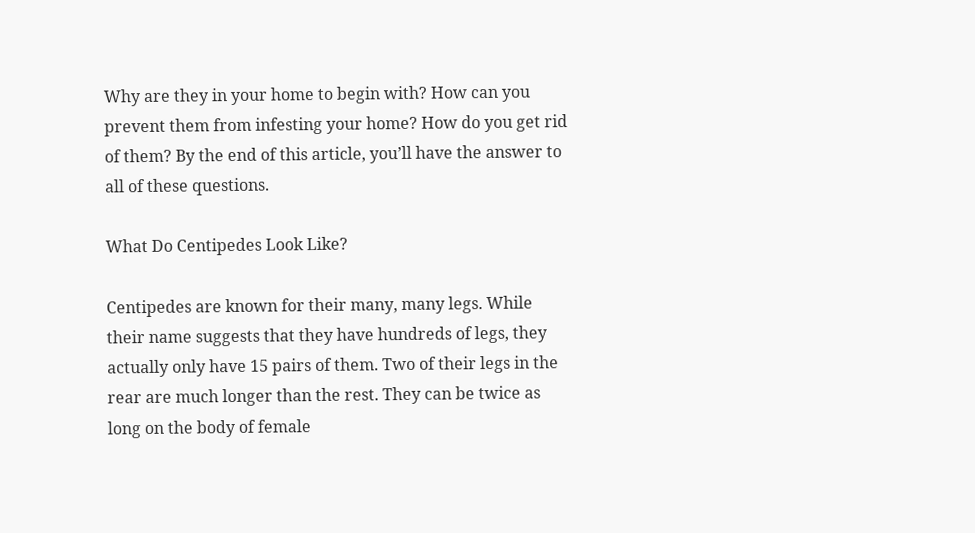Why are they in your home to begin with? How can you prevent them from infesting your home? How do you get rid of them? By the end of this article, you’ll have the answer to all of these questions.

What Do Centipedes Look Like?

Centipedes are known for their many, many legs. While their name suggests that they have hundreds of legs, they actually only have 15 pairs of them. Two of their legs in the rear are much longer than the rest. They can be twice as long on the body of female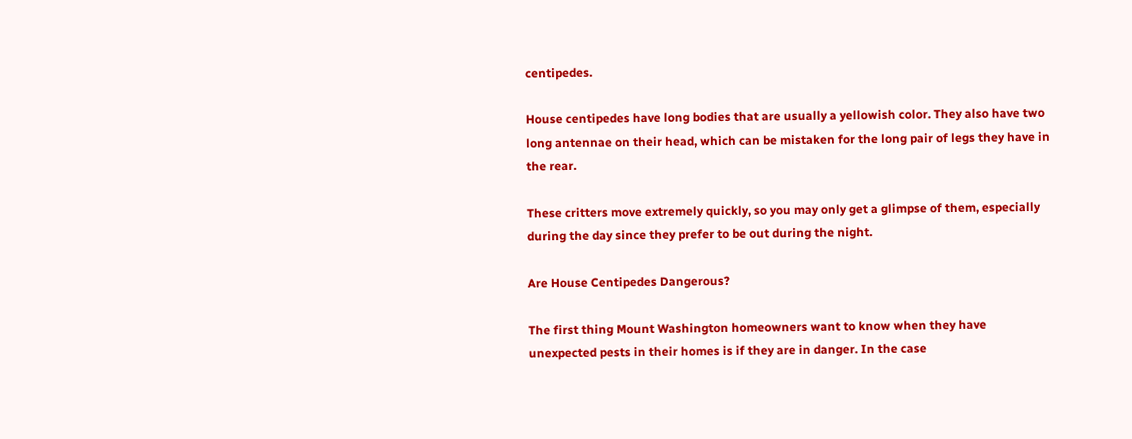centipedes.

House centipedes have long bodies that are usually a yellowish color. They also have two long antennae on their head, which can be mistaken for the long pair of legs they have in the rear.

These critters move extremely quickly, so you may only get a glimpse of them, especially during the day since they prefer to be out during the night.

Are House Centipedes Dangerous?

The first thing Mount Washington homeowners want to know when they have unexpected pests in their homes is if they are in danger. In the case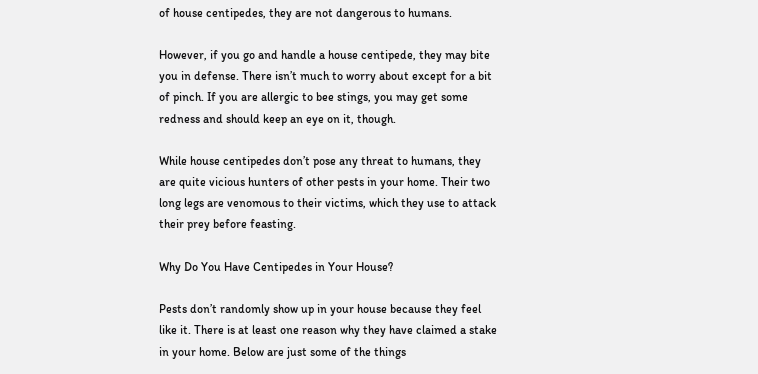of house centipedes, they are not dangerous to humans.

However, if you go and handle a house centipede, they may bite you in defense. There isn’t much to worry about except for a bit of pinch. If you are allergic to bee stings, you may get some redness and should keep an eye on it, though.

While house centipedes don’t pose any threat to humans, they are quite vicious hunters of other pests in your home. Their two long legs are venomous to their victims, which they use to attack their prey before feasting.

Why Do You Have Centipedes in Your House?

Pests don’t randomly show up in your house because they feel like it. There is at least one reason why they have claimed a stake in your home. Below are just some of the things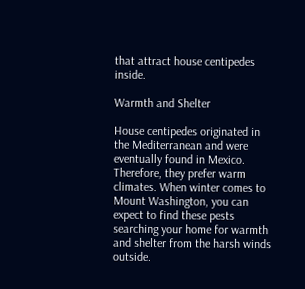that attract house centipedes inside.

Warmth and Shelter

House centipedes originated in the Mediterranean and were eventually found in Mexico. Therefore, they prefer warm climates. When winter comes to Mount Washington, you can expect to find these pests searching your home for warmth and shelter from the harsh winds outside.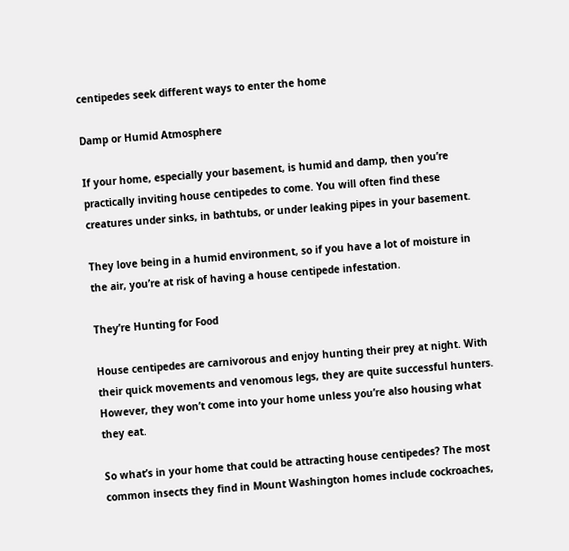centipedes seek different ways to enter the home

Damp or Humid Atmosphere

If your home, especially your basement, is humid and damp, then you’re practically inviting house centipedes to come. You will often find these creatures under sinks, in bathtubs, or under leaking pipes in your basement.

They love being in a humid environment, so if you have a lot of moisture in the air, you’re at risk of having a house centipede infestation.

They’re Hunting for Food

House centipedes are carnivorous and enjoy hunting their prey at night. With their quick movements and venomous legs, they are quite successful hunters. However, they won’t come into your home unless you’re also housing what they eat.

So what’s in your home that could be attracting house centipedes? The most common insects they find in Mount Washington homes include cockroaches,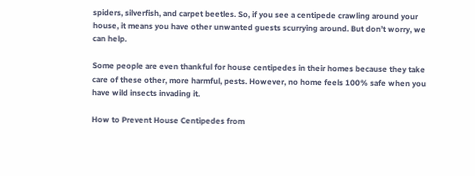spiders, silverfish, and carpet beetles. So, if you see a centipede crawling around your house, it means you have other unwanted guests scurrying around. But don’t worry, we can help.

Some people are even thankful for house centipedes in their homes because they take care of these other, more harmful, pests. However, no home feels 100% safe when you have wild insects invading it.

How to Prevent House Centipedes from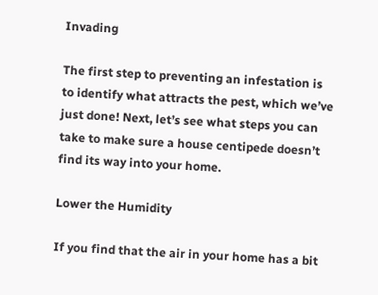Invading

The first step to preventing an infestation is to identify what attracts the pest, which we’ve just done! Next, let’s see what steps you can take to make sure a house centipede doesn’t find its way into your home.

Lower the Humidity

If you find that the air in your home has a bit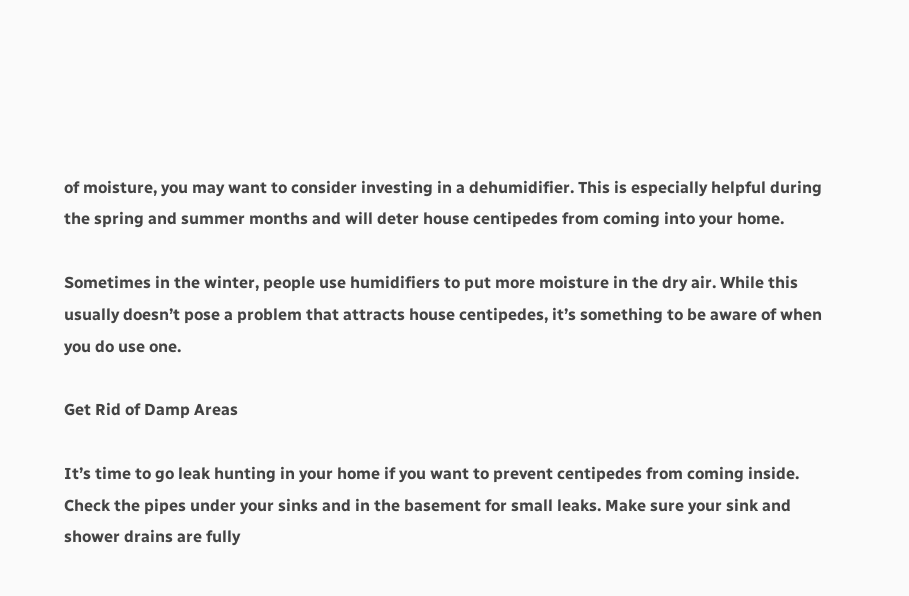of moisture, you may want to consider investing in a dehumidifier. This is especially helpful during the spring and summer months and will deter house centipedes from coming into your home.

Sometimes in the winter, people use humidifiers to put more moisture in the dry air. While this usually doesn’t pose a problem that attracts house centipedes, it’s something to be aware of when you do use one.

Get Rid of Damp Areas

It’s time to go leak hunting in your home if you want to prevent centipedes from coming inside. Check the pipes under your sinks and in the basement for small leaks. Make sure your sink and shower drains are fully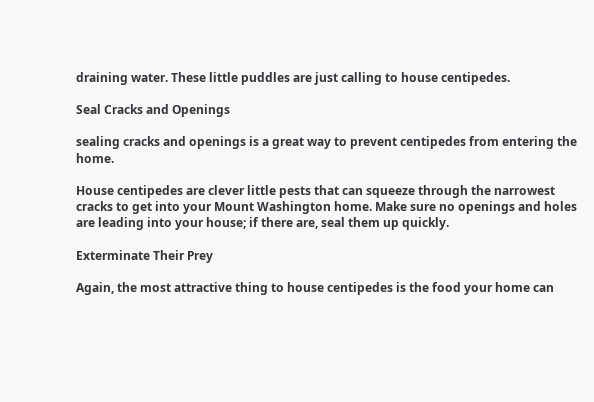draining water. These little puddles are just calling to house centipedes.

Seal Cracks and Openings

sealing cracks and openings is a great way to prevent centipedes from entering the home.

House centipedes are clever little pests that can squeeze through the narrowest cracks to get into your Mount Washington home. Make sure no openings and holes are leading into your house; if there are, seal them up quickly.

Exterminate Their Prey

Again, the most attractive thing to house centipedes is the food your home can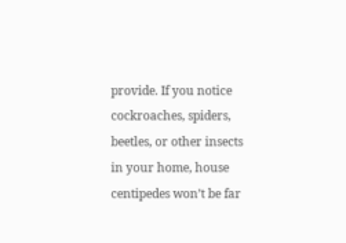provide. If you notice cockroaches, spiders, beetles, or other insects in your home, house centipedes won’t be far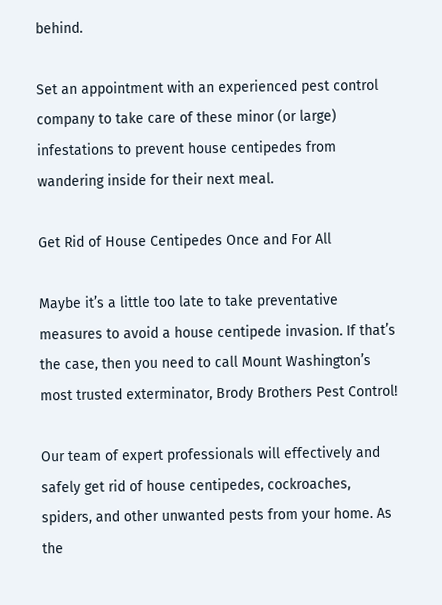behind.

Set an appointment with an experienced pest control company to take care of these minor (or large) infestations to prevent house centipedes from wandering inside for their next meal.

Get Rid of House Centipedes Once and For All

Maybe it’s a little too late to take preventative measures to avoid a house centipede invasion. If that’s the case, then you need to call Mount Washington’s most trusted exterminator, Brody Brothers Pest Control!

Our team of expert professionals will effectively and safely get rid of house centipedes, cockroaches, spiders, and other unwanted pests from your home. As the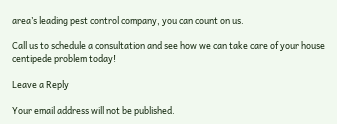area’s leading pest control company, you can count on us.

Call us to schedule a consultation and see how we can take care of your house centipede problem today!

Leave a Reply

Your email address will not be published.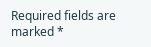Required fields are marked *